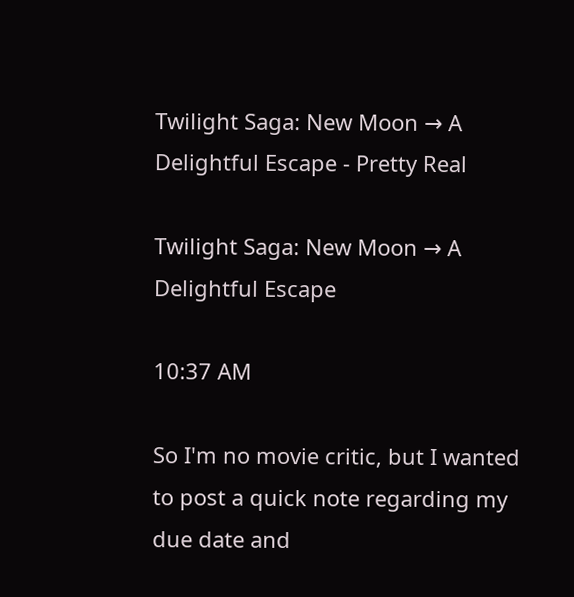Twilight Saga: New Moon → A Delightful Escape - Pretty Real

Twilight Saga: New Moon → A Delightful Escape

10:37 AM

So I'm no movie critic, but I wanted to post a quick note regarding my due date and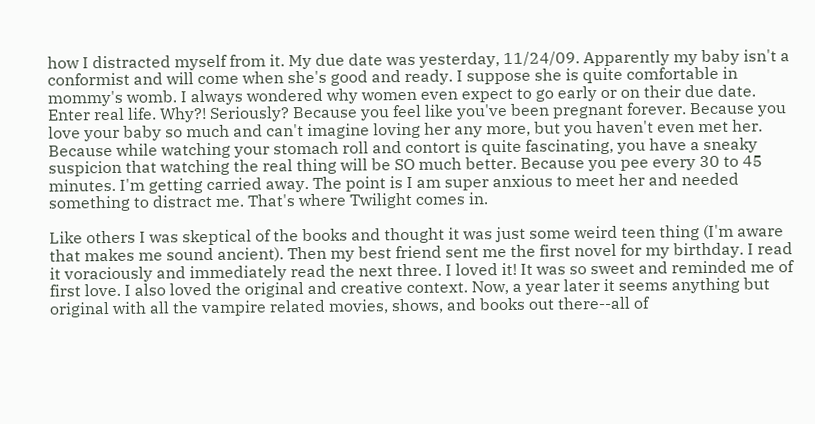how I distracted myself from it. My due date was yesterday, 11/24/09. Apparently my baby isn't a conformist and will come when she's good and ready. I suppose she is quite comfortable in mommy's womb. I always wondered why women even expect to go early or on their due date. Enter real life. Why?! Seriously? Because you feel like you've been pregnant forever. Because you love your baby so much and can't imagine loving her any more, but you haven't even met her. Because while watching your stomach roll and contort is quite fascinating, you have a sneaky suspicion that watching the real thing will be SO much better. Because you pee every 30 to 45 minutes. I'm getting carried away. The point is I am super anxious to meet her and needed something to distract me. That's where Twilight comes in.

Like others I was skeptical of the books and thought it was just some weird teen thing (I'm aware that makes me sound ancient). Then my best friend sent me the first novel for my birthday. I read it voraciously and immediately read the next three. I loved it! It was so sweet and reminded me of first love. I also loved the original and creative context. Now, a year later it seems anything but original with all the vampire related movies, shows, and books out there--all of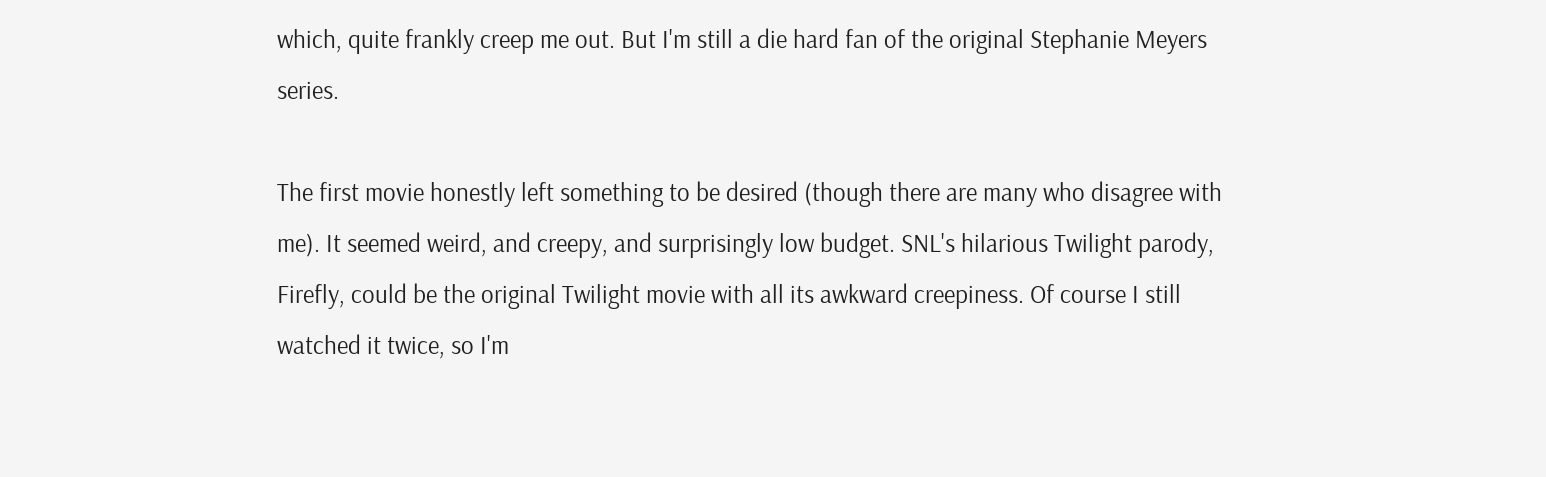which, quite frankly creep me out. But I'm still a die hard fan of the original Stephanie Meyers series.

The first movie honestly left something to be desired (though there are many who disagree with me). It seemed weird, and creepy, and surprisingly low budget. SNL's hilarious Twilight parody, Firefly, could be the original Twilight movie with all its awkward creepiness. Of course I still watched it twice, so I'm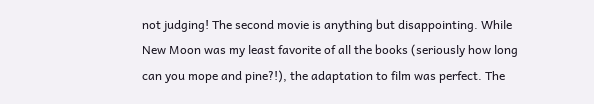not judging! The second movie is anything but disappointing. While New Moon was my least favorite of all the books (seriously how long can you mope and pine?!), the adaptation to film was perfect. The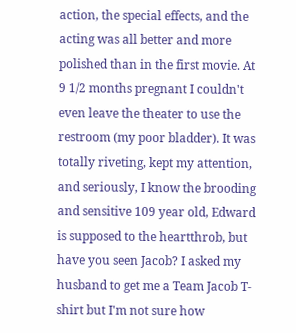action, the special effects, and the acting was all better and more polished than in the first movie. At 9 1/2 months pregnant I couldn't even leave the theater to use the restroom (my poor bladder). It was totally riveting, kept my attention, and seriously, I know the brooding and sensitive 109 year old, Edward is supposed to the heartthrob, but have you seen Jacob? I asked my husband to get me a Team Jacob T-shirt but I'm not sure how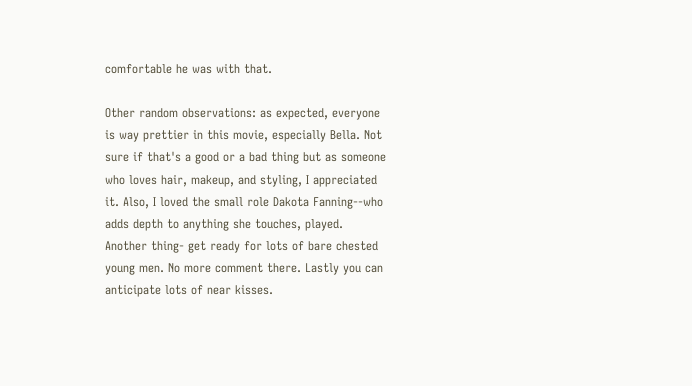comfortable he was with that.

Other random observations: as expected, everyone is way prettier in this movie, especially Bella. Not sure if that's a good or a bad thing but as someone who loves hair, makeup, and styling, I appreciated it. Also, I loved the small role Dakota Fanning--who adds depth to anything she touches, played. Another thing- get ready for lots of bare chested young men. No more comment there. Lastly you can anticipate lots of near kisses.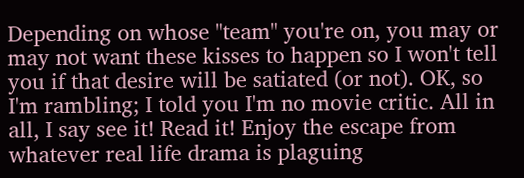Depending on whose "team" you're on, you may or may not want these kisses to happen so I won't tell you if that desire will be satiated (or not). OK, so I'm rambling; I told you I'm no movie critic. All in all, I say see it! Read it! Enjoy the escape from whatever real life drama is plaguing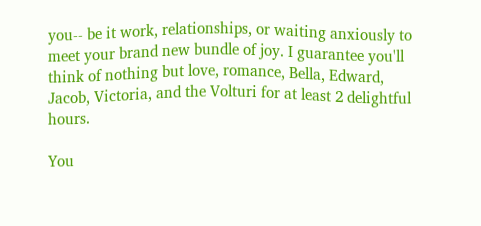you-- be it work, relationships, or waiting anxiously to meet your brand new bundle of joy. I guarantee you'll think of nothing but love, romance, Bella, Edward, Jacob, Victoria, and the Volturi for at least 2 delightful hours.

You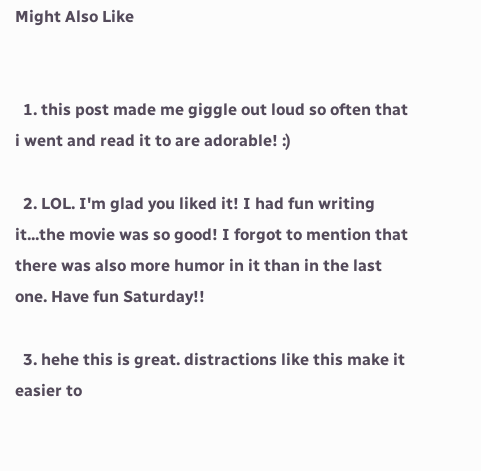Might Also Like


  1. this post made me giggle out loud so often that i went and read it to are adorable! :)

  2. LOL. I'm glad you liked it! I had fun writing it...the movie was so good! I forgot to mention that there was also more humor in it than in the last one. Have fun Saturday!!

  3. hehe this is great. distractions like this make it easier to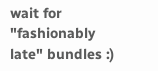wait for "fashionably late" bundles :)